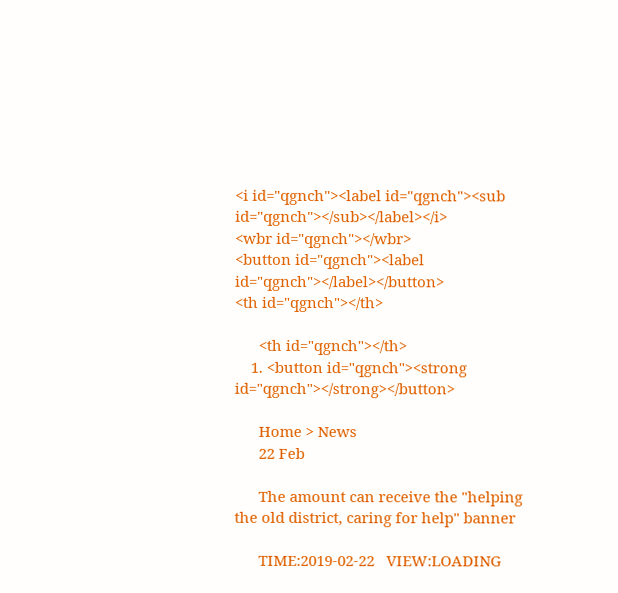<i id="qgnch"><label id="qgnch"><sub id="qgnch"></sub></label></i>
<wbr id="qgnch"></wbr>
<button id="qgnch"><label id="qgnch"></label></button>
<th id="qgnch"></th>

      <th id="qgnch"></th>
    1. <button id="qgnch"><strong id="qgnch"></strong></button>

      Home > News
      22 Feb

      The amount can receive the "helping the old district, caring for help" banner

      TIME:2019-02-22   VIEW:LOADING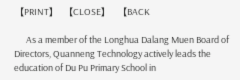【PRINT】  【CLOSE】   【BACK

      As a member of the Longhua Dalang Muen Board of Directors, Quanneng Technology actively leads the education of Du Pu Primary School in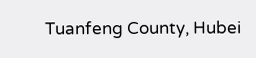Tuanfeng County, Hubei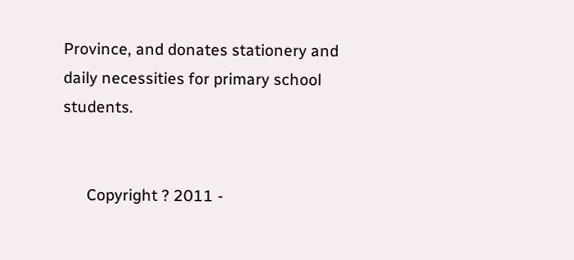Province, and donates stationery and daily necessities for primary school students.


      Copyright ? 2011 -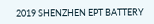2019 SHENZHEN EPT BATTERY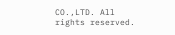CO.,LTD. All rights reserved.